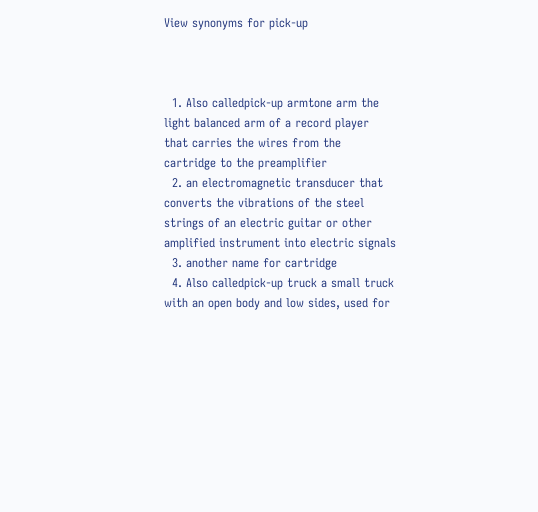View synonyms for pick-up



  1. Also calledpick-up armtone arm the light balanced arm of a record player that carries the wires from the cartridge to the preamplifier
  2. an electromagnetic transducer that converts the vibrations of the steel strings of an electric guitar or other amplified instrument into electric signals
  3. another name for cartridge
  4. Also calledpick-up truck a small truck with an open body and low sides, used for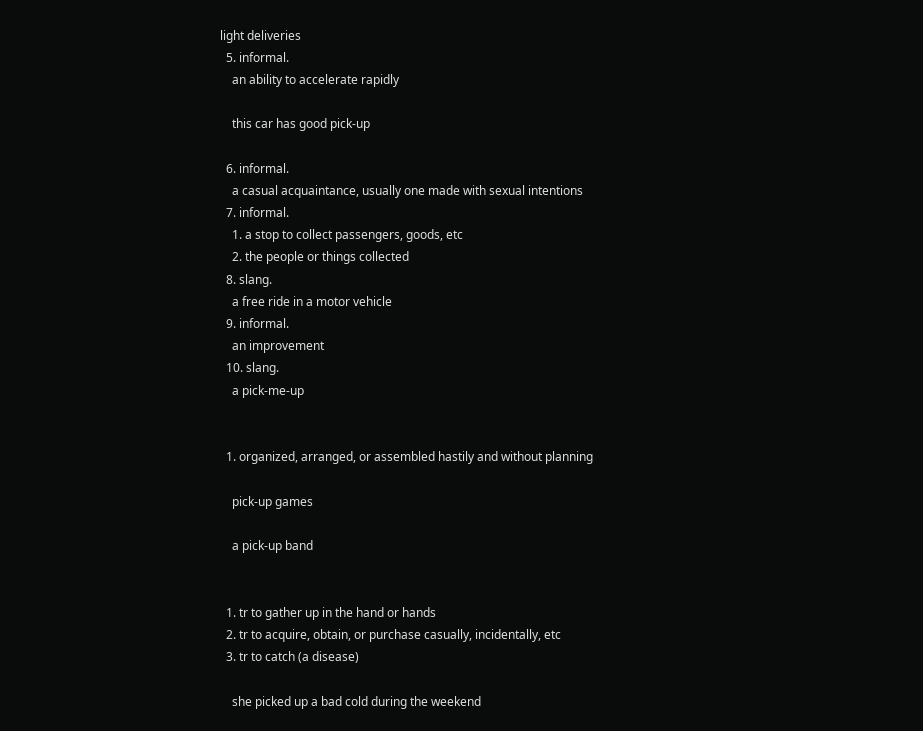light deliveries
  5. informal.
    an ability to accelerate rapidly

    this car has good pick-up

  6. informal.
    a casual acquaintance, usually one made with sexual intentions
  7. informal.
    1. a stop to collect passengers, goods, etc
    2. the people or things collected
  8. slang.
    a free ride in a motor vehicle
  9. informal.
    an improvement
  10. slang.
    a pick-me-up


  1. organized, arranged, or assembled hastily and without planning

    pick-up games

    a pick-up band


  1. tr to gather up in the hand or hands
  2. tr to acquire, obtain, or purchase casually, incidentally, etc
  3. tr to catch (a disease)

    she picked up a bad cold during the weekend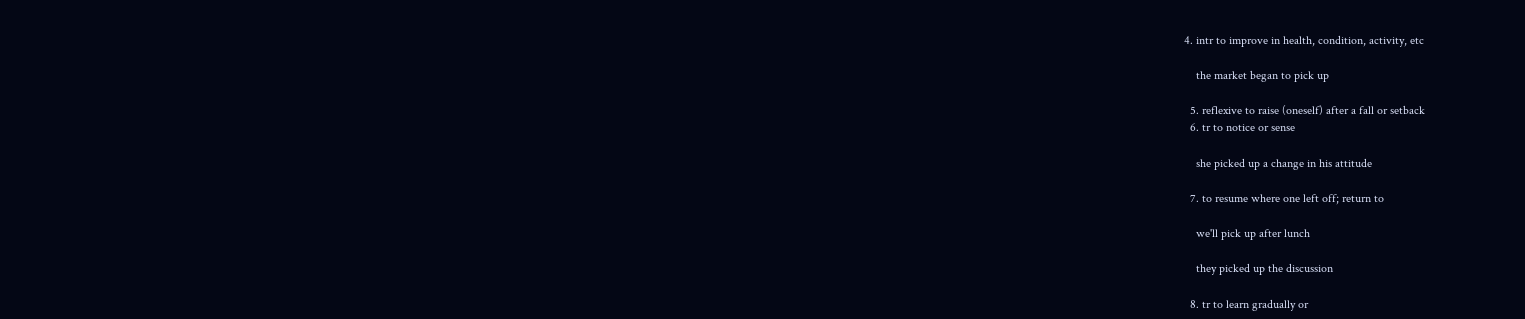4. intr to improve in health, condition, activity, etc

    the market began to pick up

  5. reflexive to raise (oneself) after a fall or setback
  6. tr to notice or sense

    she picked up a change in his attitude

  7. to resume where one left off; return to

    we'll pick up after lunch

    they picked up the discussion

  8. tr to learn gradually or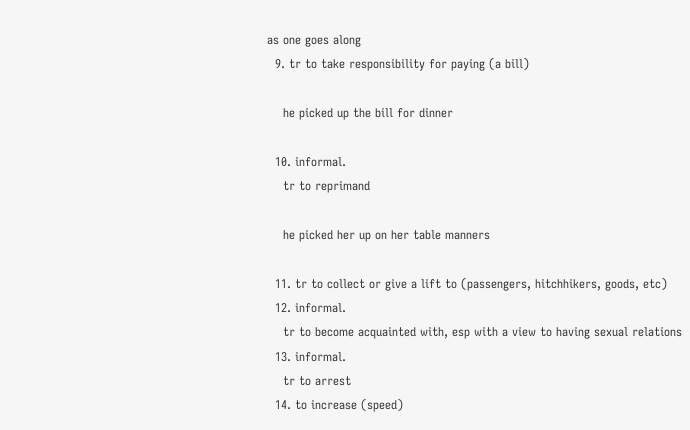as one goes along
  9. tr to take responsibility for paying (a bill)

    he picked up the bill for dinner

  10. informal.
    tr to reprimand

    he picked her up on her table manners

  11. tr to collect or give a lift to (passengers, hitchhikers, goods, etc)
  12. informal.
    tr to become acquainted with, esp with a view to having sexual relations
  13. informal.
    tr to arrest
  14. to increase (speed)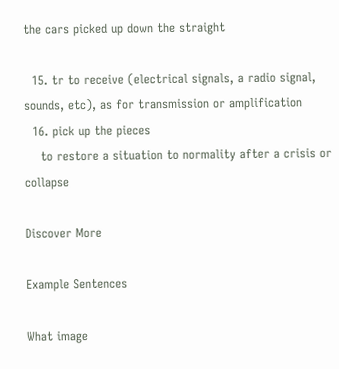the cars picked up down the straight

  15. tr to receive (electrical signals, a radio signal, sounds, etc), as for transmission or amplification
  16. pick up the pieces
    to restore a situation to normality after a crisis or collapse

Discover More

Example Sentences

What image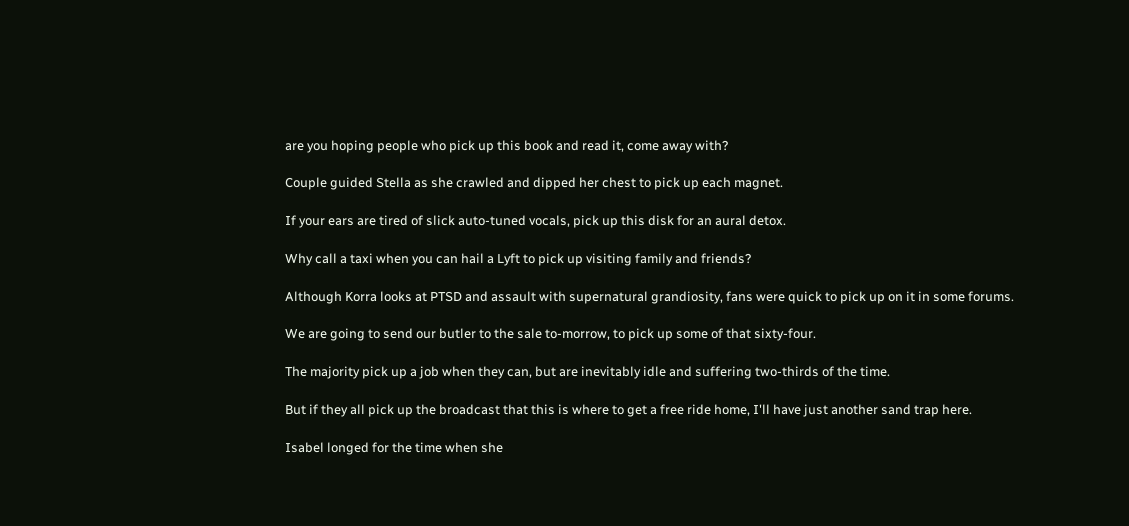are you hoping people who pick up this book and read it, come away with?

Couple guided Stella as she crawled and dipped her chest to pick up each magnet.

If your ears are tired of slick auto-tuned vocals, pick up this disk for an aural detox.

Why call a taxi when you can hail a Lyft to pick up visiting family and friends?

Although Korra looks at PTSD and assault with supernatural grandiosity, fans were quick to pick up on it in some forums.

We are going to send our butler to the sale to-morrow, to pick up some of that sixty-four.

The majority pick up a job when they can, but are inevitably idle and suffering two-thirds of the time.

But if they all pick up the broadcast that this is where to get a free ride home, I'll have just another sand trap here.

Isabel longed for the time when she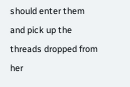should enter them and pick up the threads dropped from her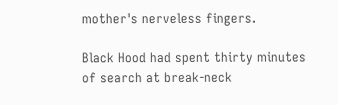mother's nerveless fingers.

Black Hood had spent thirty minutes of search at break-neck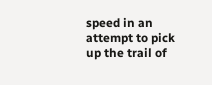speed in an attempt to pick up the trail of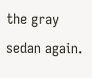the gray sedan again.